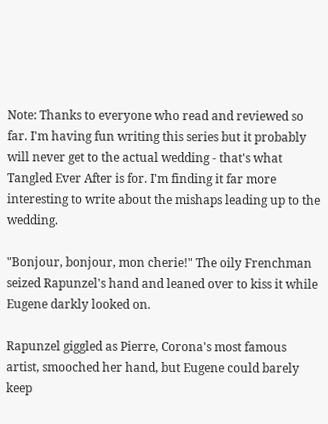Note: Thanks to everyone who read and reviewed so far. I'm having fun writing this series but it probably will never get to the actual wedding - that's what Tangled Ever After is for. I'm finding it far more interesting to write about the mishaps leading up to the wedding.

"Bonjour, bonjour, mon cherie!" The oily Frenchman seized Rapunzel's hand and leaned over to kiss it while Eugene darkly looked on.

Rapunzel giggled as Pierre, Corona's most famous artist, smooched her hand, but Eugene could barely keep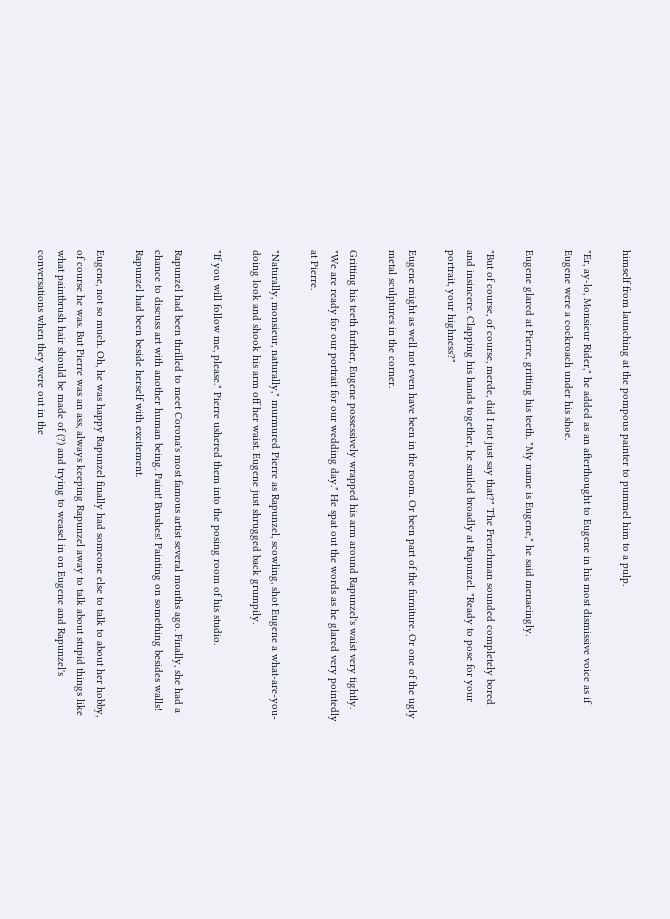himself from launching at the pompous painter to pummel him to a pulp.

"Er, ay-lo, Monsieur Rider," he added as an afterthought to Eugene in his most dismissive voice as if Eugene were a cockroach under his shoe.

Eugene glared at Pierre, gritting his teeth. "My name is Eugene," he said menacingly.

"But of course, of course, merde, did I not just say that?" The Frenchman sounded completely bored and insincere. Clapping his hands together, he smiled broadly at Rapunzel. "Ready to pose for your portrait, your highness?"

Eugene might as well not even have been in the room. Or been part of the furniture. Or one of the ugly metal sculptures in the corner.

Gritting his teeth further, Eugene possessively wrapped his arm around Rapunzel's waist very tightly. "We are ready for our portrait for our wedding day." He spat out the words as he glared very pointedly at Pierre.

"Naturally, monsieur, naturally," murmured Pierre as Rapunzel, scowling, shot Eugene a what-are-you-doing look and shook his arm off her waist. Eugene just shrugged back grumpily.

"If you will follow me, please." Pierre ushered them into the posing room of his studio.

Rapunzel had been thrilled to meet Corona's most famous artist several months ago. Finally, she had a chance to discuss art with another human being. Paint! Brushes! Painting on something besides walls! Rapunzel had been beside herself with excitement.

Eugene, not so much. Oh, he was happy Rapunzel finally had someone else to talk to about her hobby, of course he was. But Pierre was an ass, always keeping Rapunzel away to talk about stupid things like what paintbrush hair should be made of (?) and trying to weasel in on Eugene and Rapunzel's conversations when they were out in the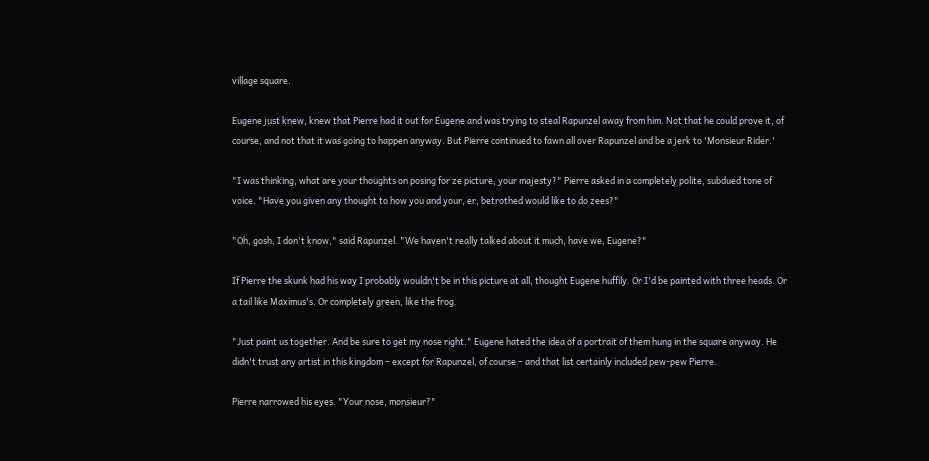village square.

Eugene just knew, knew that Pierre had it out for Eugene and was trying to steal Rapunzel away from him. Not that he could prove it, of course, and not that it was going to happen anyway. But Pierre continued to fawn all over Rapunzel and be a jerk to 'Monsieur Rider.'

"I was thinking, what are your thoughts on posing for ze picture, your majesty?" Pierre asked in a completely polite, subdued tone of voice. "Have you given any thought to how you and your, er, betrothed would like to do zees?"

"Oh, gosh, I don't know," said Rapunzel. "We haven't really talked about it much, have we, Eugene?"

If Pierre the skunk had his way I probably wouldn't be in this picture at all, thought Eugene huffily. Or I'd be painted with three heads. Or a tail like Maximus's. Or completely green, like the frog.

"Just paint us together. And be sure to get my nose right." Eugene hated the idea of a portrait of them hung in the square anyway. He didn't trust any artist in this kingdom – except for Rapunzel, of course – and that list certainly included pew-pew Pierre.

Pierre narrowed his eyes. "Your nose, monsieur?"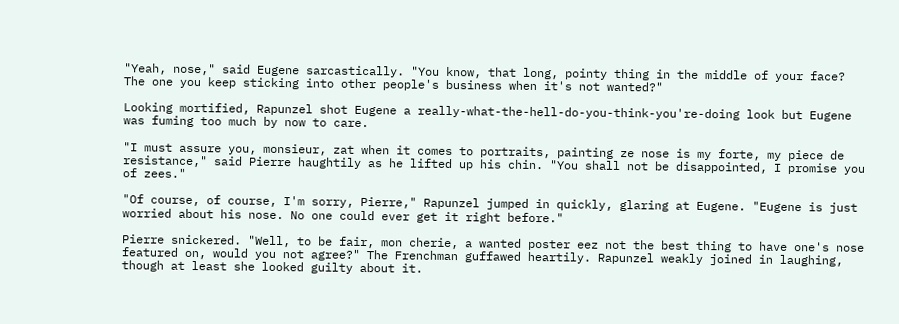"Yeah, nose," said Eugene sarcastically. "You know, that long, pointy thing in the middle of your face? The one you keep sticking into other people's business when it's not wanted?"

Looking mortified, Rapunzel shot Eugene a really-what-the-hell-do-you-think-you're-doing look but Eugene was fuming too much by now to care.

"I must assure you, monsieur, zat when it comes to portraits, painting ze nose is my forte, my piece de resistance," said Pierre haughtily as he lifted up his chin. "You shall not be disappointed, I promise you of zees."

"Of course, of course, I'm sorry, Pierre," Rapunzel jumped in quickly, glaring at Eugene. "Eugene is just worried about his nose. No one could ever get it right before."

Pierre snickered. "Well, to be fair, mon cherie, a wanted poster eez not the best thing to have one's nose featured on, would you not agree?" The Frenchman guffawed heartily. Rapunzel weakly joined in laughing, though at least she looked guilty about it.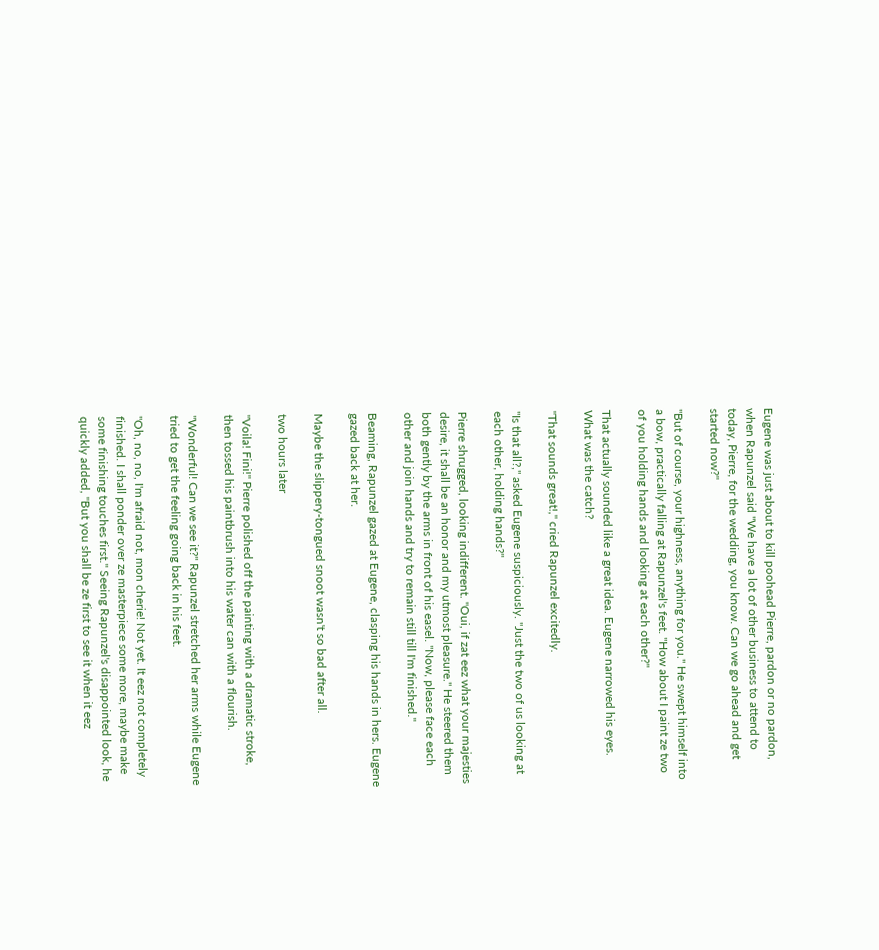Eugene was just about to kill poohead Pierre, pardon or no pardon, when Rapunzel said "We have a lot of other business to attend to today, Pierre, for the wedding, you know. Can we go ahead and get started now?"

"But of course, your highness, anything for you." He swept himself into a bow, practically falling at Rapunzel's feet. "How about I paint ze two of you holding hands and looking at each other?"

That actually sounded like a great idea. Eugene narrowed his eyes. What was the catch?

"That sounds great!," cried Rapunzel excitedly.

"Is that all?," asked Eugene suspiciously. "Just the two of us looking at each other, holding hands?"

Pierre shrugged, looking indifferent. "Oui, if zat eez what your majesties desire, it shall be an honor and my utmost pleasure." He steered them both gently by the arms in front of his easel. "Now, please face each other and join hands and try to remain still till I'm finished."

Beaming, Rapunzel gazed at Eugene, clasping his hands in hers. Eugene gazed back at her.

Maybe the slippery-tongued snoot wasn't so bad after all.

two hours later

"Voila! Fini!" Pierre polished off the painting with a dramatic stroke, then tossed his paintbrush into his water can with a flourish.

"Wonderful! Can we see it?" Rapunzel stretched her arms while Eugene tried to get the feeling going back in his feet.

"Oh, no, no, I'm afraid not, mon cherie! Not yet. It eez not completely finished. I shall ponder over ze masterpiece some more, maybe make some finishing touches first." Seeing Rapunzel's disappointed look, he quickly added, "But you shall be ze first to see it when it eez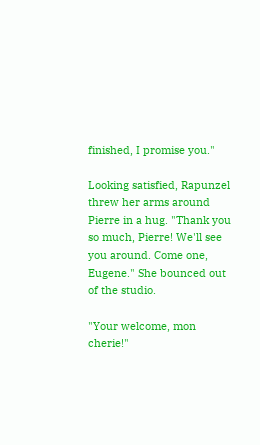finished, I promise you."

Looking satisfied, Rapunzel threw her arms around Pierre in a hug. "Thank you so much, Pierre! We'll see you around. Come one, Eugene." She bounced out of the studio.

"Your welcome, mon cherie!"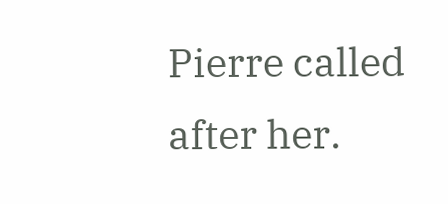Pierre called after her.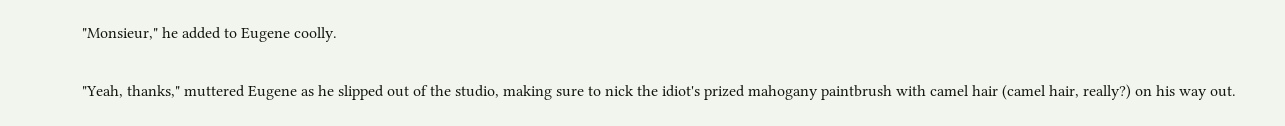"Monsieur," he added to Eugene coolly.

"Yeah, thanks," muttered Eugene as he slipped out of the studio, making sure to nick the idiot's prized mahogany paintbrush with camel hair (camel hair, really?) on his way out.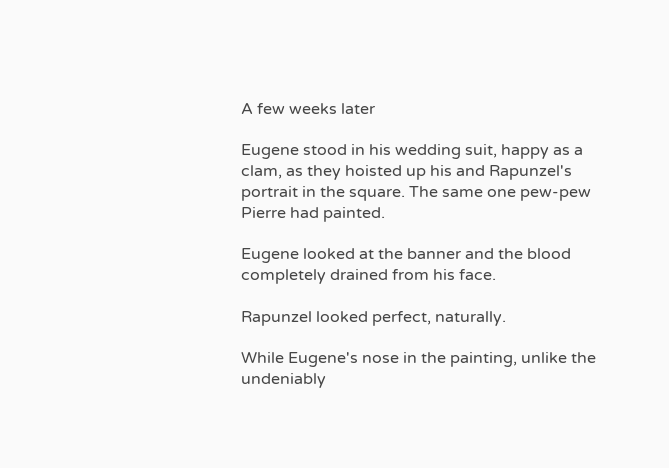A few weeks later

Eugene stood in his wedding suit, happy as a clam, as they hoisted up his and Rapunzel's portrait in the square. The same one pew-pew Pierre had painted.

Eugene looked at the banner and the blood completely drained from his face.

Rapunzel looked perfect, naturally.

While Eugene's nose in the painting, unlike the undeniably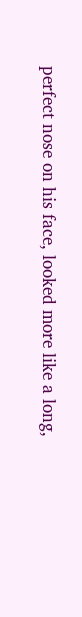perfect nose on his face, looked more like a long,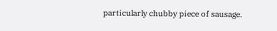particularly chubby piece of sausage.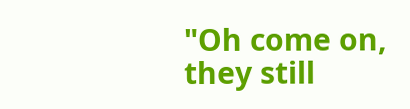"Oh come on, they still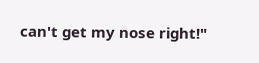can't get my nose right!"